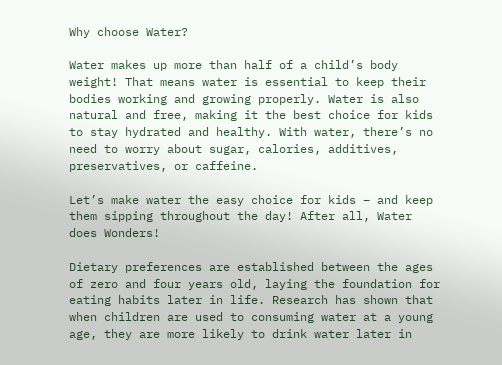Why choose Water?

Water makes up more than half of a child’s body weight! That means water is essential to keep their bodies working and growing properly. Water is also natural and free, making it the best choice for kids to stay hydrated and healthy. With water, there’s no need to worry about sugar, calories, additives, preservatives, or caffeine.

Let’s make water the easy choice for kids – and keep them sipping throughout the day! After all, Water does Wonders!

Dietary preferences are established between the ages of zero and four years old, laying the foundation for eating habits later in life. Research has shown that when children are used to consuming water at a young age, they are more likely to drink water later in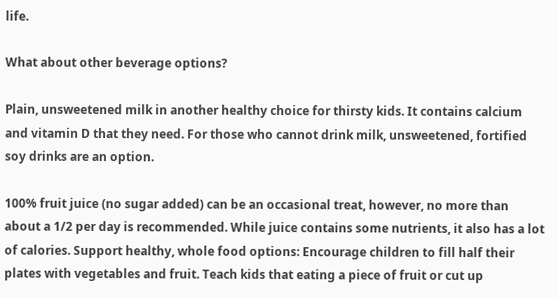life.

What about other beverage options?

Plain, unsweetened milk in another healthy choice for thirsty kids. It contains calcium and vitamin D that they need. For those who cannot drink milk, unsweetened, fortified soy drinks are an option.

100% fruit juice (no sugar added) can be an occasional treat, however, no more than about a 1/2 per day is recommended. While juice contains some nutrients, it also has a lot of calories. Support healthy, whole food options: Encourage children to fill half their plates with vegetables and fruit. Teach kids that eating a piece of fruit or cut up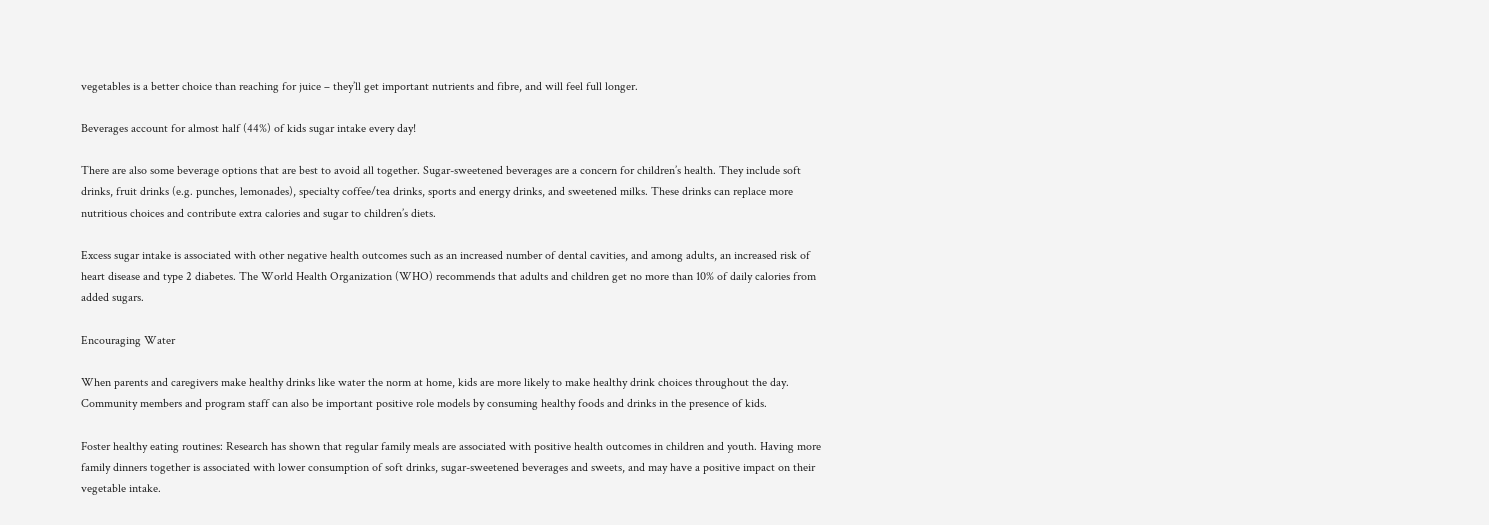vegetables is a better choice than reaching for juice – they’ll get important nutrients and fibre, and will feel full longer.

Beverages account for almost half (44%) of kids sugar intake every day!

There are also some beverage options that are best to avoid all together. Sugar-sweetened beverages are a concern for children’s health. They include soft drinks, fruit drinks (e.g. punches, lemonades), specialty coffee/tea drinks, sports and energy drinks, and sweetened milks. These drinks can replace more nutritious choices and contribute extra calories and sugar to children’s diets.

Excess sugar intake is associated with other negative health outcomes such as an increased number of dental cavities, and among adults, an increased risk of heart disease and type 2 diabetes. The World Health Organization (WHO) recommends that adults and children get no more than 10% of daily calories from added sugars.

Encouraging Water

When parents and caregivers make healthy drinks like water the norm at home, kids are more likely to make healthy drink choices throughout the day. Community members and program staff can also be important positive role models by consuming healthy foods and drinks in the presence of kids.

Foster healthy eating routines: Research has shown that regular family meals are associated with positive health outcomes in children and youth. Having more family dinners together is associated with lower consumption of soft drinks, sugar-sweetened beverages and sweets, and may have a positive impact on their vegetable intake.